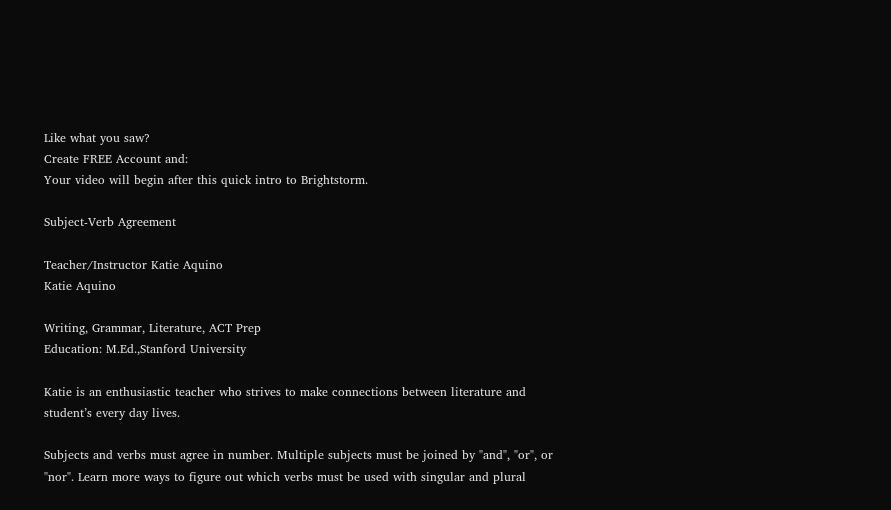Like what you saw?
Create FREE Account and:
Your video will begin after this quick intro to Brightstorm.

Subject-Verb Agreement

Teacher/Instructor Katie Aquino
Katie Aquino

Writing, Grammar, Literature, ACT Prep
Education: M.Ed.,Stanford University

Katie is an enthusiastic teacher who strives to make connections between literature and student’s every day lives.

Subjects and verbs must agree in number. Multiple subjects must be joined by "and", "or", or "nor". Learn more ways to figure out which verbs must be used with singular and plural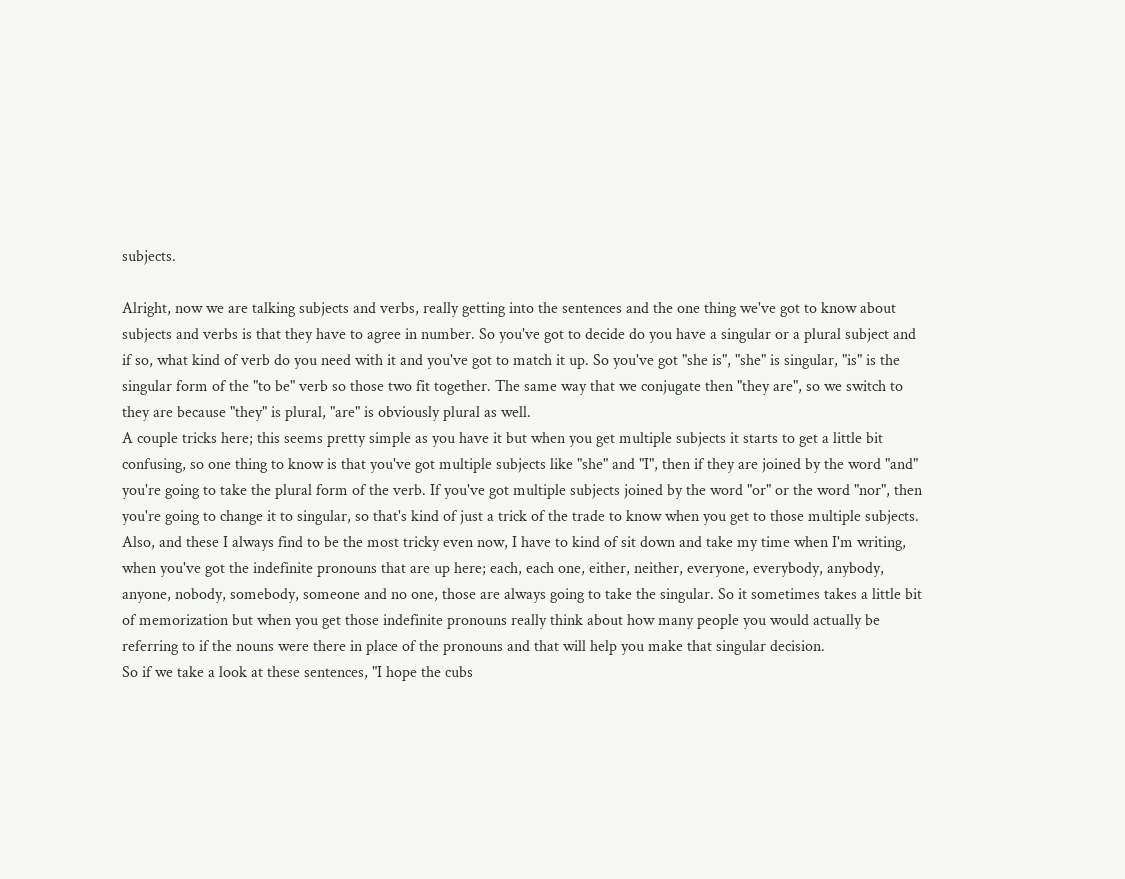subjects.

Alright, now we are talking subjects and verbs, really getting into the sentences and the one thing we've got to know about subjects and verbs is that they have to agree in number. So you've got to decide do you have a singular or a plural subject and if so, what kind of verb do you need with it and you've got to match it up. So you've got "she is", "she" is singular, "is" is the singular form of the "to be" verb so those two fit together. The same way that we conjugate then "they are", so we switch to they are because "they" is plural, "are" is obviously plural as well.
A couple tricks here; this seems pretty simple as you have it but when you get multiple subjects it starts to get a little bit confusing, so one thing to know is that you've got multiple subjects like "she" and "I", then if they are joined by the word "and" you're going to take the plural form of the verb. If you've got multiple subjects joined by the word "or" or the word "nor", then you're going to change it to singular, so that's kind of just a trick of the trade to know when you get to those multiple subjects.
Also, and these I always find to be the most tricky even now, I have to kind of sit down and take my time when I'm writing, when you've got the indefinite pronouns that are up here; each, each one, either, neither, everyone, everybody, anybody, anyone, nobody, somebody, someone and no one, those are always going to take the singular. So it sometimes takes a little bit of memorization but when you get those indefinite pronouns really think about how many people you would actually be referring to if the nouns were there in place of the pronouns and that will help you make that singular decision.
So if we take a look at these sentences, "I hope the cubs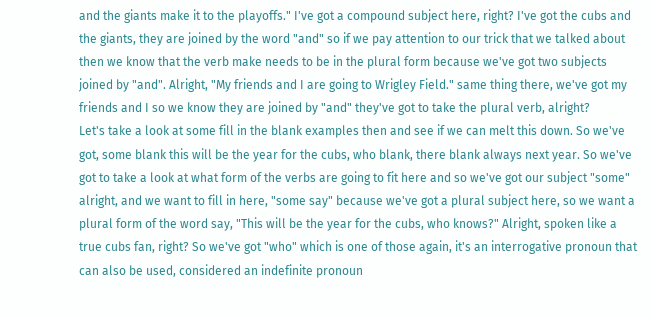and the giants make it to the playoffs." I've got a compound subject here, right? I've got the cubs and the giants, they are joined by the word "and" so if we pay attention to our trick that we talked about then we know that the verb make needs to be in the plural form because we've got two subjects joined by "and". Alright, "My friends and I are going to Wrigley Field." same thing there, we've got my friends and I so we know they are joined by "and" they've got to take the plural verb, alright?
Let's take a look at some fill in the blank examples then and see if we can melt this down. So we've got, some blank this will be the year for the cubs, who blank, there blank always next year. So we've got to take a look at what form of the verbs are going to fit here and so we've got our subject "some" alright, and we want to fill in here, "some say" because we've got a plural subject here, so we want a plural form of the word say, "This will be the year for the cubs, who knows?" Alright, spoken like a true cubs fan, right? So we've got "who" which is one of those again, it's an interrogative pronoun that can also be used, considered an indefinite pronoun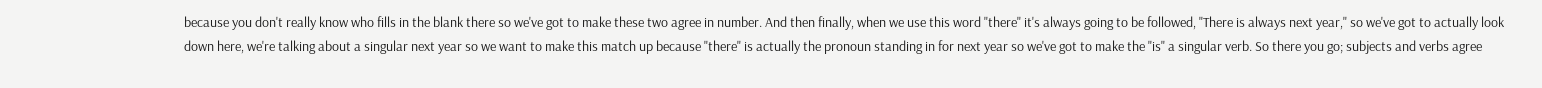because you don't really know who fills in the blank there so we've got to make these two agree in number. And then finally, when we use this word "there" it's always going to be followed, "There is always next year," so we've got to actually look down here, we're talking about a singular next year so we want to make this match up because "there" is actually the pronoun standing in for next year so we've got to make the "is" a singular verb. So there you go; subjects and verbs agree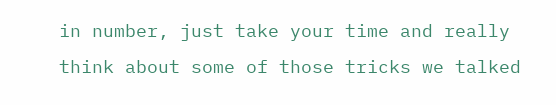in number, just take your time and really think about some of those tricks we talked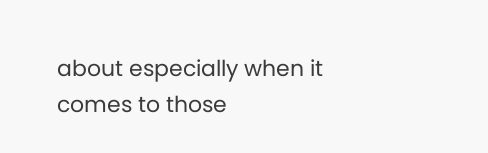about especially when it comes to those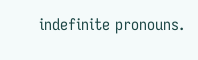indefinite pronouns.